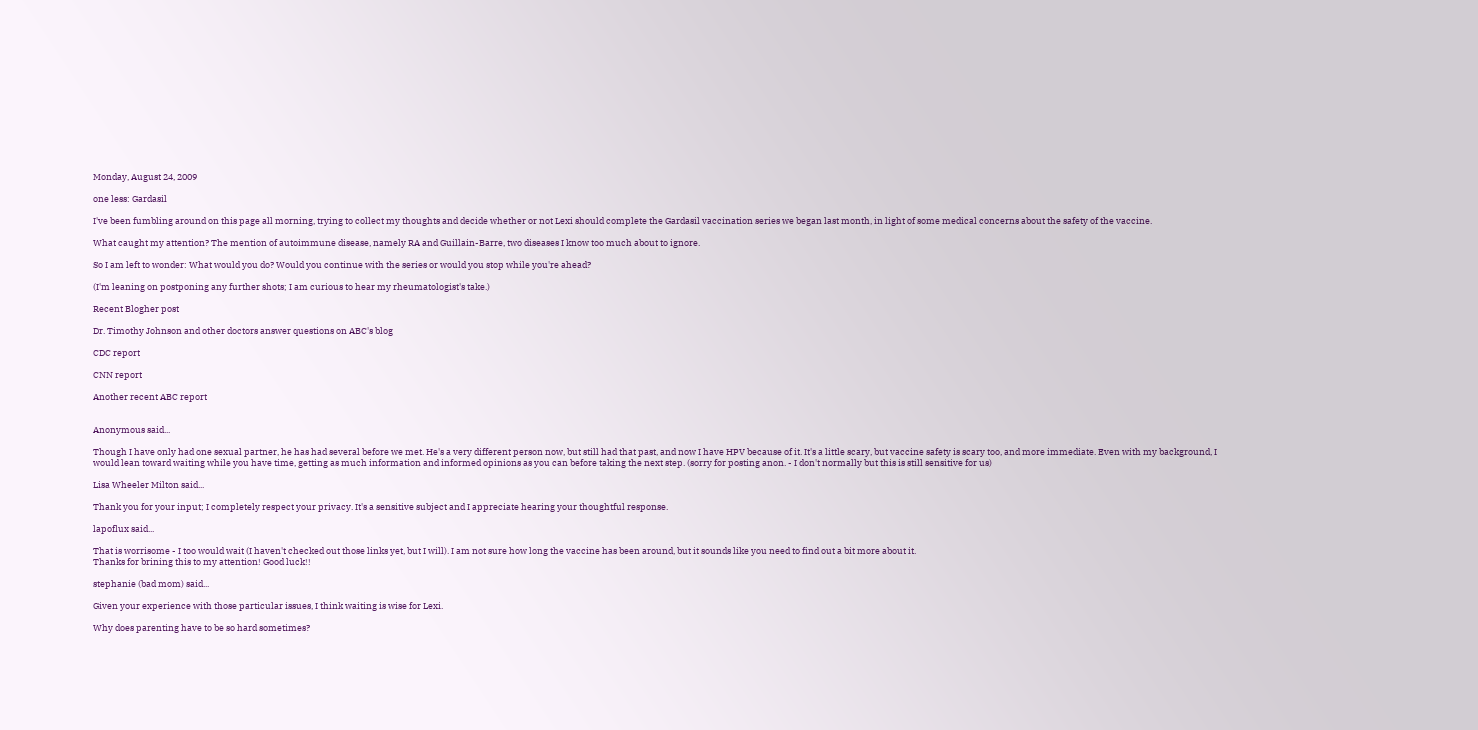Monday, August 24, 2009

one less: Gardasil

I've been fumbling around on this page all morning, trying to collect my thoughts and decide whether or not Lexi should complete the Gardasil vaccination series we began last month, in light of some medical concerns about the safety of the vaccine.

What caught my attention? The mention of autoimmune disease, namely RA and Guillain-Barre, two diseases I know too much about to ignore.

So I am left to wonder: What would you do? Would you continue with the series or would you stop while you're ahead?

(I'm leaning on postponing any further shots; I am curious to hear my rheumatologist's take.)

Recent Blogher post

Dr. Timothy Johnson and other doctors answer questions on ABC's blog

CDC report

CNN report

Another recent ABC report


Anonymous said...

Though I have only had one sexual partner, he has had several before we met. He's a very different person now, but still had that past, and now I have HPV because of it. It's a little scary, but vaccine safety is scary too, and more immediate. Even with my background, I would lean toward waiting while you have time, getting as much information and informed opinions as you can before taking the next step. (sorry for posting anon. - I don't normally but this is still sensitive for us)

Lisa Wheeler Milton said...

Thank you for your input; I completely respect your privacy. It's a sensitive subject and I appreciate hearing your thoughtful response.

lapoflux said...

That is worrisome - I too would wait (I haven't checked out those links yet, but I will). I am not sure how long the vaccine has been around, but it sounds like you need to find out a bit more about it.
Thanks for brining this to my attention! Good luck!!

stephanie (bad mom) said...

Given your experience with those particular issues, I think waiting is wise for Lexi.

Why does parenting have to be so hard sometimes?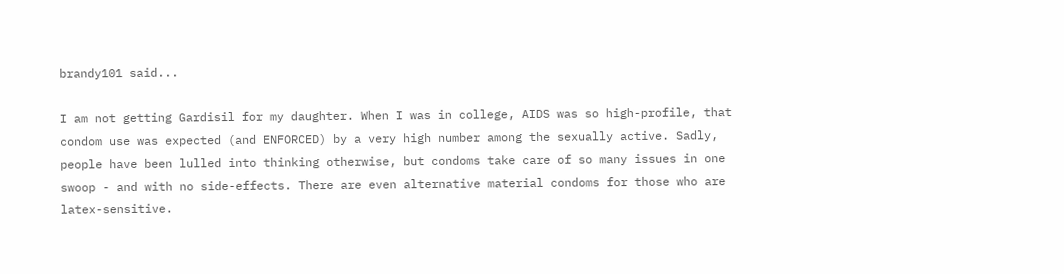brandy101 said...

I am not getting Gardisil for my daughter. When I was in college, AIDS was so high-profile, that condom use was expected (and ENFORCED) by a very high number among the sexually active. Sadly, people have been lulled into thinking otherwise, but condoms take care of so many issues in one swoop - and with no side-effects. There are even alternative material condoms for those who are latex-sensitive.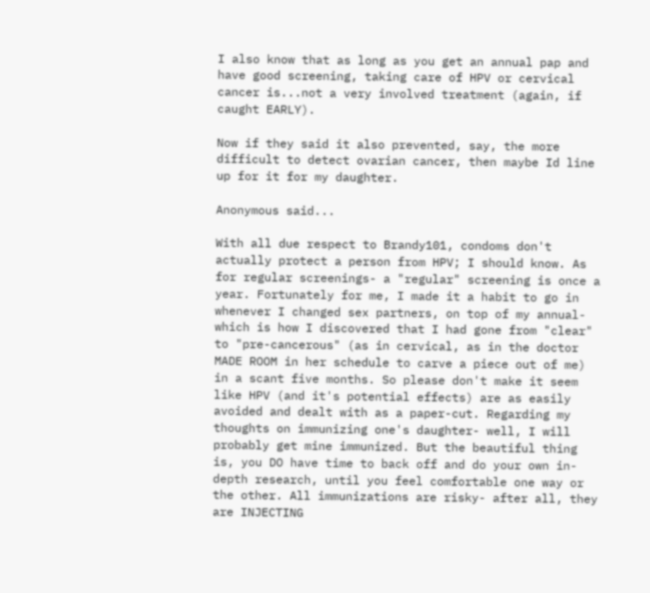I also know that as long as you get an annual pap and have good screening, taking care of HPV or cervical cancer is...not a very involved treatment (again, if caught EARLY).

Now if they said it also prevented, say, the more difficult to detect ovarian cancer, then maybe Id line up for it for my daughter.

Anonymous said...

With all due respect to Brandy101, condoms don't actually protect a person from HPV; I should know. As for regular screenings- a "regular" screening is once a year. Fortunately for me, I made it a habit to go in whenever I changed sex partners, on top of my annual- which is how I discovered that I had gone from "clear" to "pre-cancerous" (as in cervical, as in the doctor MADE ROOM in her schedule to carve a piece out of me) in a scant five months. So please don't make it seem like HPV (and it's potential effects) are as easily avoided and dealt with as a paper-cut. Regarding my thoughts on immunizing one's daughter- well, I will probably get mine immunized. But the beautiful thing is, you DO have time to back off and do your own in-depth research, until you feel comfortable one way or the other. All immunizations are risky- after all, they are INJECTING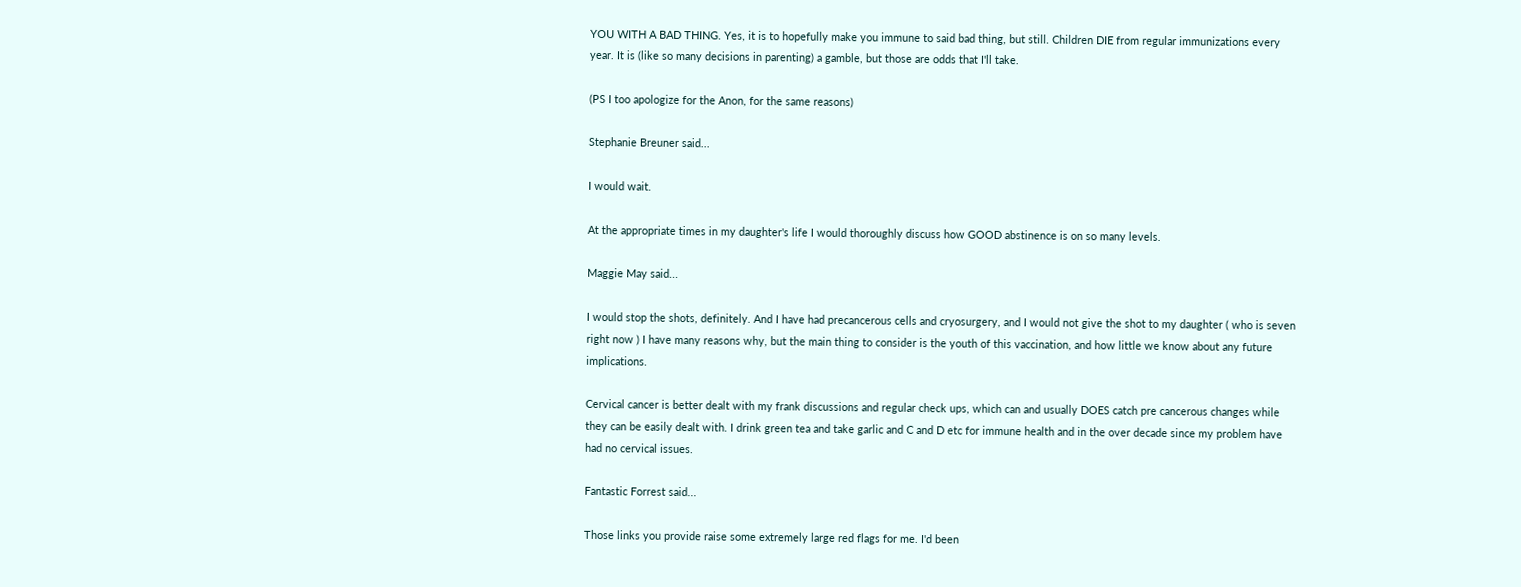YOU WITH A BAD THING. Yes, it is to hopefully make you immune to said bad thing, but still. Children DIE from regular immunizations every year. It is (like so many decisions in parenting) a gamble, but those are odds that I'll take.

(PS I too apologize for the Anon, for the same reasons)

Stephanie Breuner said...

I would wait.

At the appropriate times in my daughter's life I would thoroughly discuss how GOOD abstinence is on so many levels.

Maggie May said...

I would stop the shots, definitely. And I have had precancerous cells and cryosurgery, and I would not give the shot to my daughter ( who is seven right now ) I have many reasons why, but the main thing to consider is the youth of this vaccination, and how little we know about any future implications.

Cervical cancer is better dealt with my frank discussions and regular check ups, which can and usually DOES catch pre cancerous changes while they can be easily dealt with. I drink green tea and take garlic and C and D etc for immune health and in the over decade since my problem have had no cervical issues.

Fantastic Forrest said...

Those links you provide raise some extremely large red flags for me. I'd been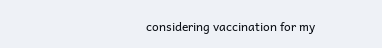considering vaccination for my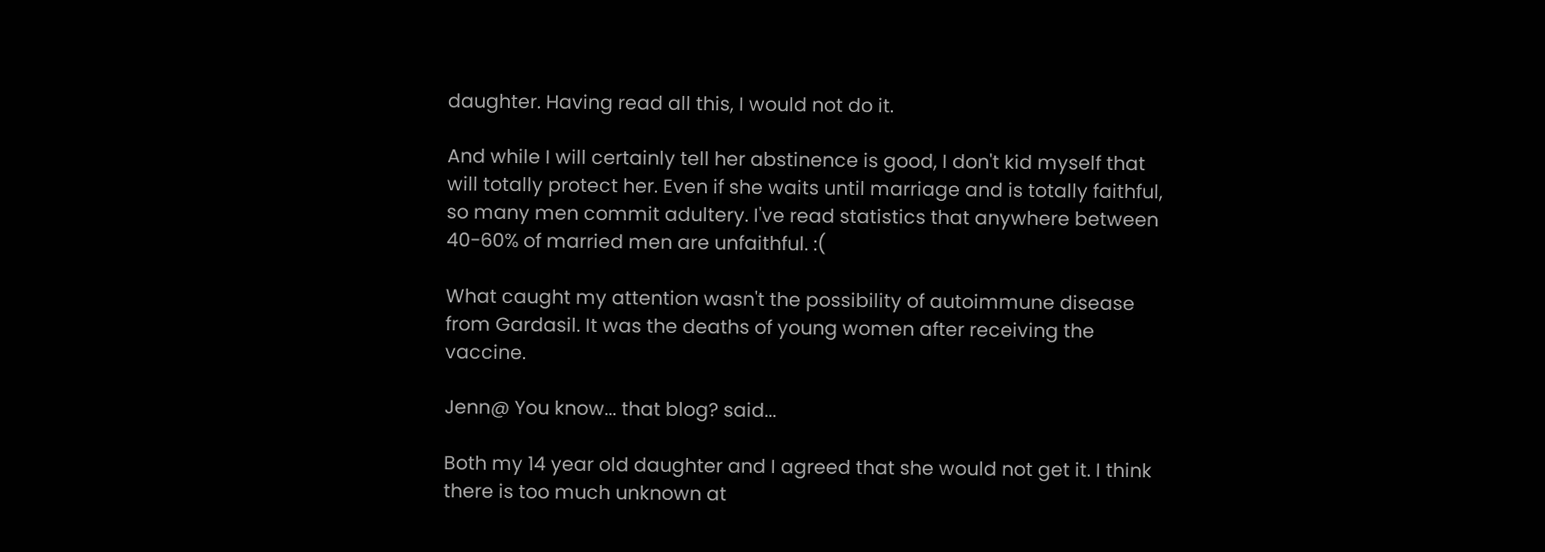daughter. Having read all this, I would not do it.

And while I will certainly tell her abstinence is good, I don't kid myself that will totally protect her. Even if she waits until marriage and is totally faithful, so many men commit adultery. I've read statistics that anywhere between 40-60% of married men are unfaithful. :(

What caught my attention wasn't the possibility of autoimmune disease from Gardasil. It was the deaths of young women after receiving the vaccine.

Jenn@ You know... that blog? said...

Both my 14 year old daughter and I agreed that she would not get it. I think there is too much unknown at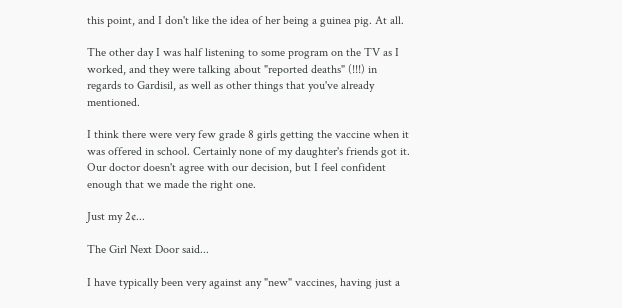this point, and I don't like the idea of her being a guinea pig. At all.

The other day I was half listening to some program on the TV as I worked, and they were talking about "reported deaths" (!!!) in regards to Gardisil, as well as other things that you've already mentioned.

I think there were very few grade 8 girls getting the vaccine when it was offered in school. Certainly none of my daughter's friends got it. Our doctor doesn't agree with our decision, but I feel confident enough that we made the right one.

Just my 2¢...

The Girl Next Door said...

I have typically been very against any "new" vaccines, having just a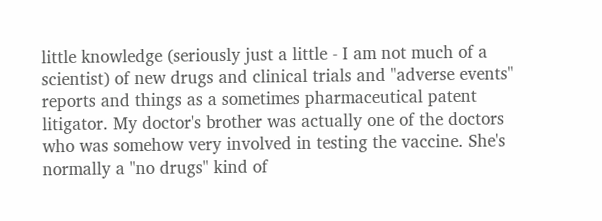little knowledge (seriously just a little - I am not much of a scientist) of new drugs and clinical trials and "adverse events" reports and things as a sometimes pharmaceutical patent litigator. My doctor's brother was actually one of the doctors who was somehow very involved in testing the vaccine. She's normally a "no drugs" kind of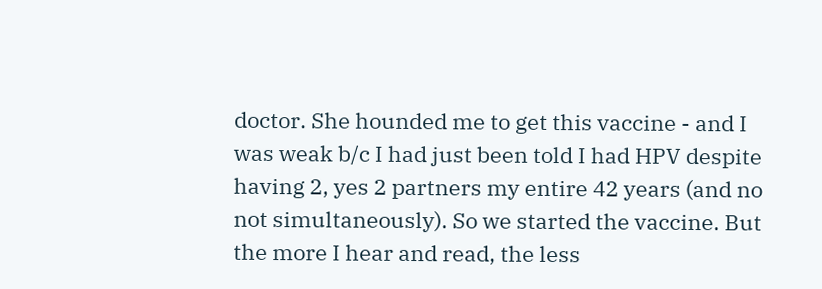doctor. She hounded me to get this vaccine - and I was weak b/c I had just been told I had HPV despite having 2, yes 2 partners my entire 42 years (and no not simultaneously). So we started the vaccine. But the more I hear and read, the less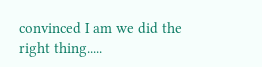convinced I am we did the right thing.....